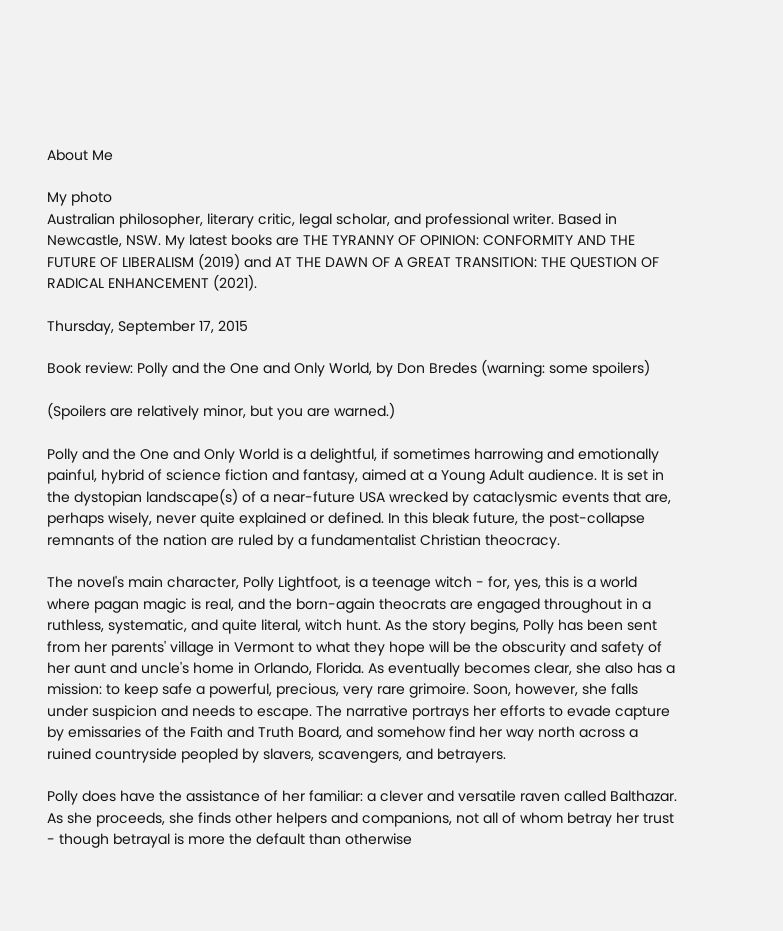About Me

My photo
Australian philosopher, literary critic, legal scholar, and professional writer. Based in Newcastle, NSW. My latest books are THE TYRANNY OF OPINION: CONFORMITY AND THE FUTURE OF LIBERALISM (2019) and AT THE DAWN OF A GREAT TRANSITION: THE QUESTION OF RADICAL ENHANCEMENT (2021).

Thursday, September 17, 2015

Book review: Polly and the One and Only World, by Don Bredes (warning: some spoilers)

(Spoilers are relatively minor, but you are warned.)

Polly and the One and Only World is a delightful, if sometimes harrowing and emotionally painful, hybrid of science fiction and fantasy, aimed at a Young Adult audience. It is set in the dystopian landscape(s) of a near-future USA wrecked by cataclysmic events that are, perhaps wisely, never quite explained or defined. In this bleak future, the post-collapse remnants of the nation are ruled by a fundamentalist Christian theocracy.

The novel's main character, Polly Lightfoot, is a teenage witch - for, yes, this is a world where pagan magic is real, and the born-again theocrats are engaged throughout in a ruthless, systematic, and quite literal, witch hunt. As the story begins, Polly has been sent from her parents' village in Vermont to what they hope will be the obscurity and safety of her aunt and uncle's home in Orlando, Florida. As eventually becomes clear, she also has a mission: to keep safe a powerful, precious, very rare grimoire. Soon, however, she falls under suspicion and needs to escape. The narrative portrays her efforts to evade capture by emissaries of the Faith and Truth Board, and somehow find her way north across a ruined countryside peopled by slavers, scavengers, and betrayers.

Polly does have the assistance of her familiar: a clever and versatile raven called Balthazar. As she proceeds, she finds other helpers and companions, not all of whom betray her trust - though betrayal is more the default than otherwise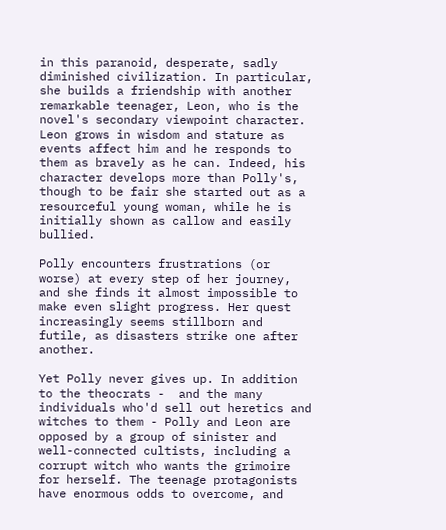in this paranoid, desperate, sadly diminished civilization. In particular, she builds a friendship with another remarkable teenager, Leon, who is the novel's secondary viewpoint character. Leon grows in wisdom and stature as events affect him and he responds to them as bravely as he can. Indeed, his character develops more than Polly's, though to be fair she started out as a resourceful young woman, while he is initially shown as callow and easily bullied.

Polly encounters frustrations (or worse) at every step of her journey, and she finds it almost impossible to make even slight progress. Her quest increasingly seems stillborn and futile, as disasters strike one after another.

Yet Polly never gives up. In addition to the theocrats -  and the many individuals who'd sell out heretics and witches to them - Polly and Leon are opposed by a group of sinister and well-connected cultists, including a corrupt witch who wants the grimoire for herself. The teenage protagonists have enormous odds to overcome, and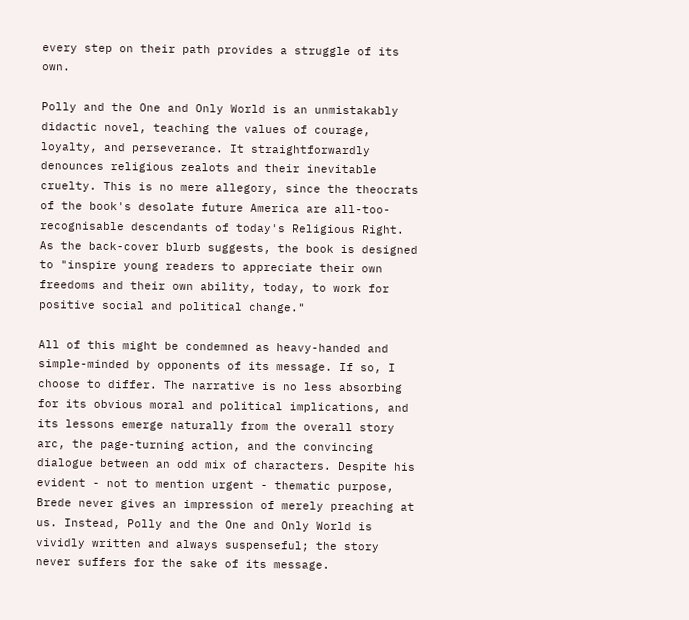every step on their path provides a struggle of its own.

Polly and the One and Only World is an unmistakably didactic novel, teaching the values of courage, loyalty, and perseverance. It straightforwardly denounces religious zealots and their inevitable cruelty. This is no mere allegory, since the theocrats of the book's desolate future America are all-too-recognisable descendants of today's Religious Right. As the back-cover blurb suggests, the book is designed to "inspire young readers to appreciate their own freedoms and their own ability, today, to work for positive social and political change."

All of this might be condemned as heavy-handed and simple-minded by opponents of its message. If so, I choose to differ. The narrative is no less absorbing for its obvious moral and political implications, and its lessons emerge naturally from the overall story arc, the page-turning action, and the convincing dialogue between an odd mix of characters. Despite his evident - not to mention urgent - thematic purpose, Brede never gives an impression of merely preaching at us. Instead, Polly and the One and Only World is vividly written and always suspenseful; the story never suffers for the sake of its message.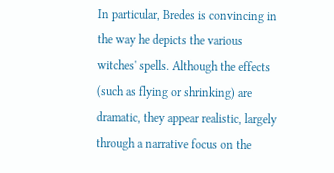In particular, Bredes is convincing in the way he depicts the various witches' spells. Although the effects (such as flying or shrinking) are dramatic, they appear realistic, largely through a narrative focus on the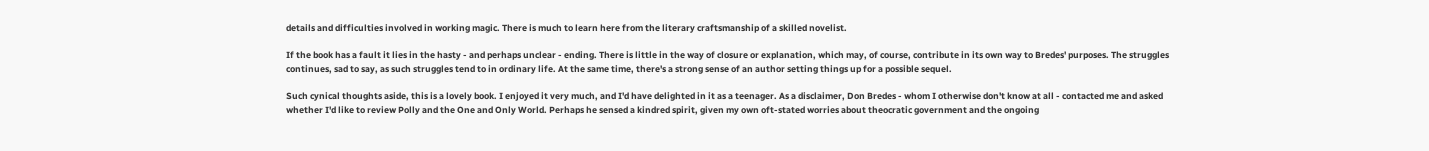details and difficulties involved in working magic. There is much to learn here from the literary craftsmanship of a skilled novelist.

If the book has a fault it lies in the hasty - and perhaps unclear - ending. There is little in the way of closure or explanation, which may, of course, contribute in its own way to Bredes' purposes. The struggles continues, sad to say, as such struggles tend to in ordinary life. At the same time, there's a strong sense of an author setting things up for a possible sequel.

Such cynical thoughts aside, this is a lovely book. I enjoyed it very much, and I'd have delighted in it as a teenager. As a disclaimer, Don Bredes - whom I otherwise don't know at all - contacted me and asked whether I'd like to review Polly and the One and Only World. Perhaps he sensed a kindred spirit, given my own oft-stated worries about theocratic government and the ongoing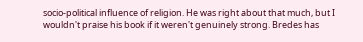socio-political influence of religion. He was right about that much, but I wouldn't praise his book if it weren't genuinely strong. Bredes has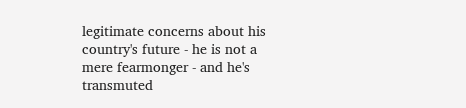legitimate concerns about his country's future - he is not a mere fearmonger - and he's transmuted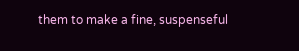them to make a fine, suspenseful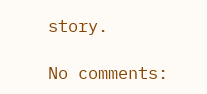story.

No comments: